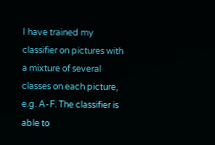I have trained my classifier on pictures with a mixture of several classes on each picture, e.g. A-F. The classifier is able to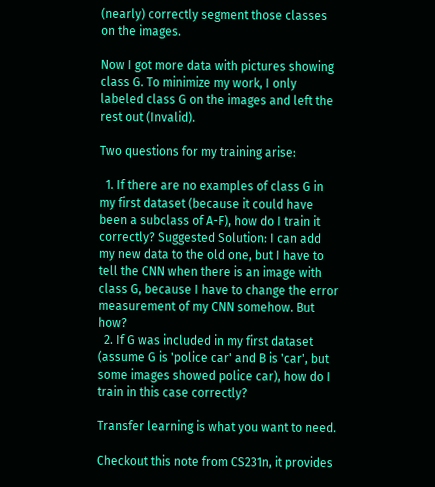(nearly) correctly segment those classes on the images.

Now I got more data with pictures showing class G. To minimize my work, I only labeled class G on the images and left the rest out (Invalid).

Two questions for my training arise:

  1. If there are no examples of class G in my first dataset (because it could have been a subclass of A-F), how do I train it correctly? Suggested Solution: I can add my new data to the old one, but I have to tell the CNN when there is an image with class G, because I have to change the error measurement of my CNN somehow. But how?
  2. If G was included in my first dataset (assume G is 'police car' and B is 'car', but some images showed police car), how do I train in this case correctly?

Transfer learning is what you want to need.

Checkout this note from CS231n, it provides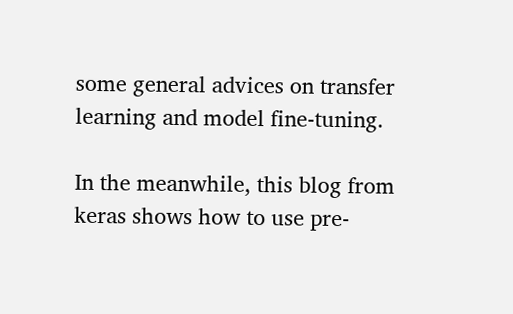some general advices on transfer learning and model fine-tuning.

In the meanwhile, this blog from keras shows how to use pre-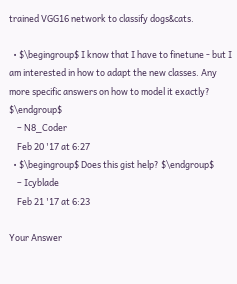trained VGG16 network to classify dogs&cats.

  • $\begingroup$ I know that I have to finetune - but I am interested in how to adapt the new classes. Any more specific answers on how to model it exactly? $\endgroup$
    – N8_Coder
    Feb 20 '17 at 6:27
  • $\begingroup$ Does this gist help? $\endgroup$
    – Icyblade
    Feb 21 '17 at 6:23

Your Answer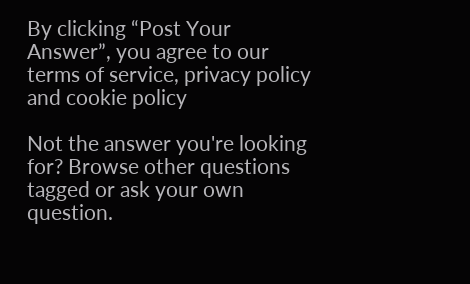By clicking “Post Your Answer”, you agree to our terms of service, privacy policy and cookie policy

Not the answer you're looking for? Browse other questions tagged or ask your own question.